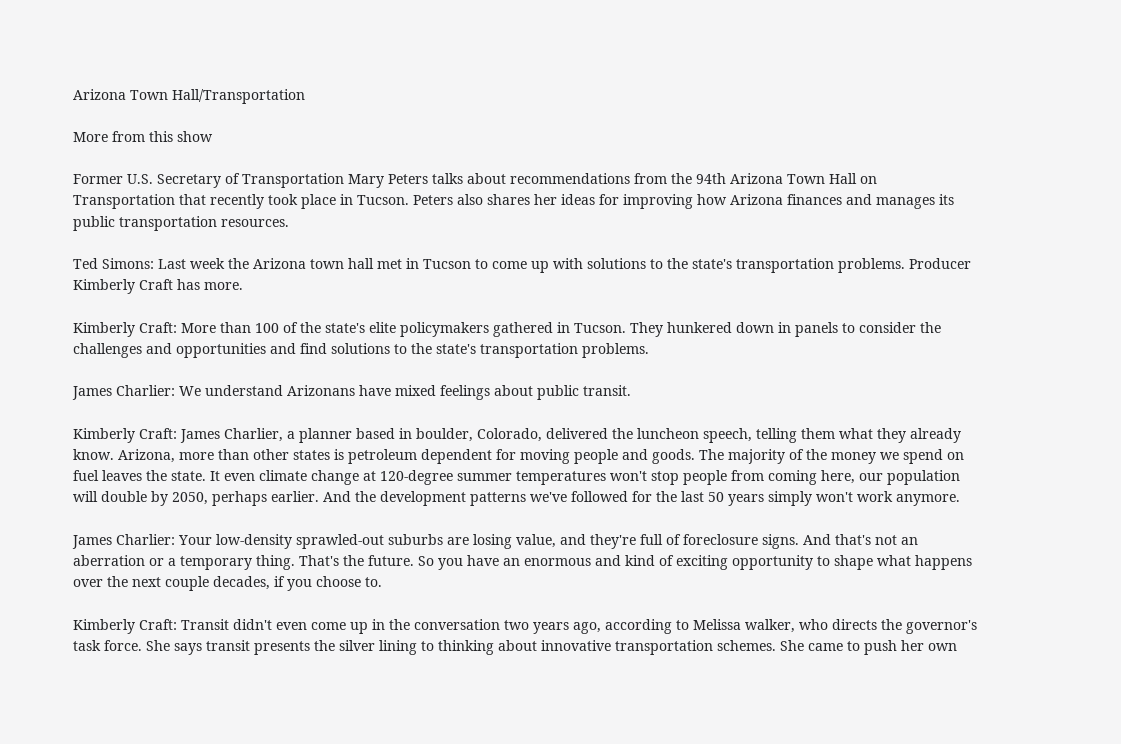Arizona Town Hall/Transportation

More from this show

Former U.S. Secretary of Transportation Mary Peters talks about recommendations from the 94th Arizona Town Hall on Transportation that recently took place in Tucson. Peters also shares her ideas for improving how Arizona finances and manages its public transportation resources.

Ted Simons: Last week the Arizona town hall met in Tucson to come up with solutions to the state's transportation problems. Producer Kimberly Craft has more.

Kimberly Craft: More than 100 of the state's elite policymakers gathered in Tucson. They hunkered down in panels to consider the challenges and opportunities and find solutions to the state's transportation problems.

James Charlier: We understand Arizonans have mixed feelings about public transit.

Kimberly Craft: James Charlier, a planner based in boulder, Colorado, delivered the luncheon speech, telling them what they already know. Arizona, more than other states is petroleum dependent for moving people and goods. The majority of the money we spend on fuel leaves the state. It even climate change at 120-degree summer temperatures won't stop people from coming here, our population will double by 2050, perhaps earlier. And the development patterns we've followed for the last 50 years simply won't work anymore.

James Charlier: Your low-density sprawled-out suburbs are losing value, and they're full of foreclosure signs. And that's not an aberration or a temporary thing. That's the future. So you have an enormous and kind of exciting opportunity to shape what happens over the next couple decades, if you choose to.

Kimberly Craft: Transit didn't even come up in the conversation two years ago, according to Melissa walker, who directs the governor's task force. She says transit presents the silver lining to thinking about innovative transportation schemes. She came to push her own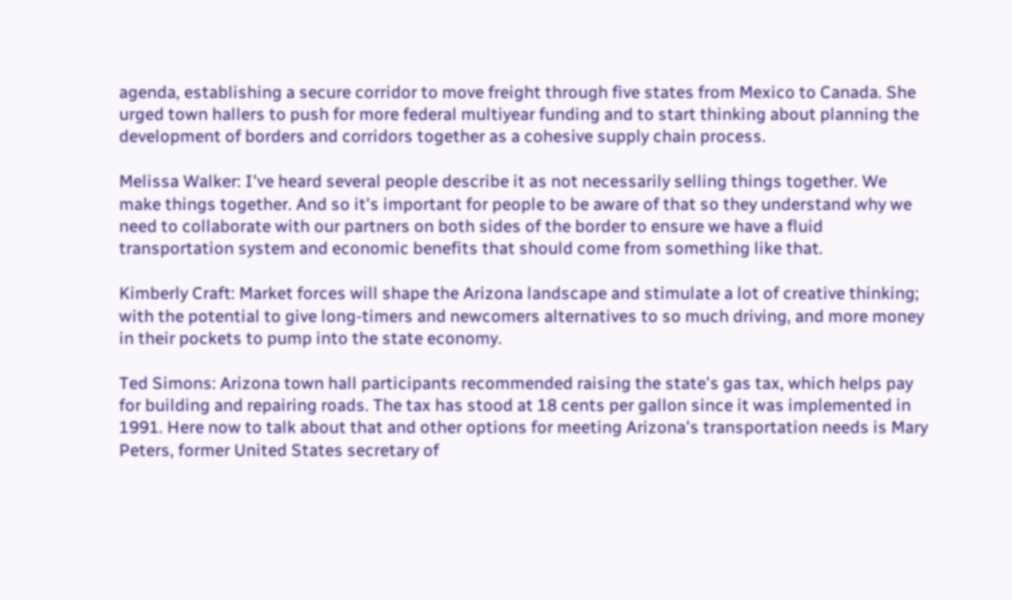agenda, establishing a secure corridor to move freight through five states from Mexico to Canada. She urged town hallers to push for more federal multiyear funding and to start thinking about planning the development of borders and corridors together as a cohesive supply chain process.

Melissa Walker: I've heard several people describe it as not necessarily selling things together. We make things together. And so it's important for people to be aware of that so they understand why we need to collaborate with our partners on both sides of the border to ensure we have a fluid transportation system and economic benefits that should come from something like that.

Kimberly Craft: Market forces will shape the Arizona landscape and stimulate a lot of creative thinking; with the potential to give long-timers and newcomers alternatives to so much driving, and more money in their pockets to pump into the state economy.

Ted Simons: Arizona town hall participants recommended raising the state's gas tax, which helps pay for building and repairing roads. The tax has stood at 18 cents per gallon since it was implemented in 1991. Here now to talk about that and other options for meeting Arizona's transportation needs is Mary Peters, former United States secretary of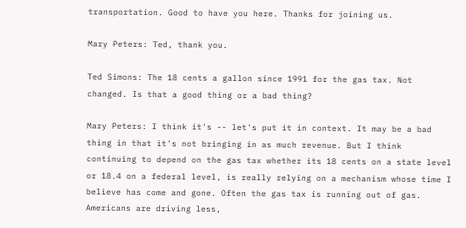transportation. Good to have you here. Thanks for joining us.

Mary Peters: Ted, thank you.

Ted Simons: The 18 cents a gallon since 1991 for the gas tax. Not changed. Is that a good thing or a bad thing?

Mary Peters: I think it's -- let's put it in context. It may be a bad thing in that it's not bringing in as much revenue. But I think continuing to depend on the gas tax whether its 18 cents on a state level or 18.4 on a federal level, is really relying on a mechanism whose time I believe has come and gone. Often the gas tax is running out of gas. Americans are driving less,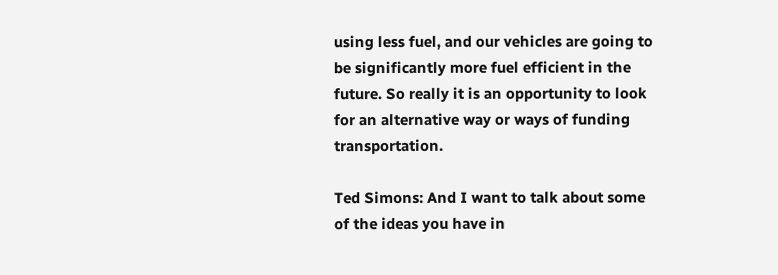using less fuel, and our vehicles are going to be significantly more fuel efficient in the future. So really it is an opportunity to look for an alternative way or ways of funding transportation.

Ted Simons: And I want to talk about some of the ideas you have in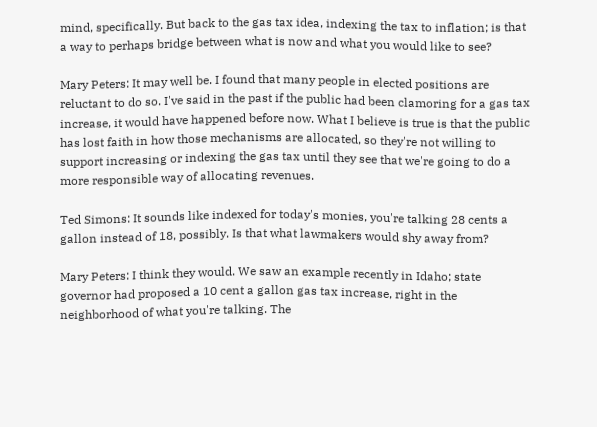mind, specifically. But back to the gas tax idea, indexing the tax to inflation; is that a way to perhaps bridge between what is now and what you would like to see?

Mary Peters: It may well be. I found that many people in elected positions are reluctant to do so. I've said in the past if the public had been clamoring for a gas tax increase, it would have happened before now. What I believe is true is that the public has lost faith in how those mechanisms are allocated, so they're not willing to support increasing or indexing the gas tax until they see that we're going to do a more responsible way of allocating revenues.

Ted Simons: It sounds like indexed for today's monies, you're talking 28 cents a gallon instead of 18, possibly. Is that what lawmakers would shy away from?

Mary Peters: I think they would. We saw an example recently in Idaho; state governor had proposed a 10 cent a gallon gas tax increase, right in the neighborhood of what you're talking. The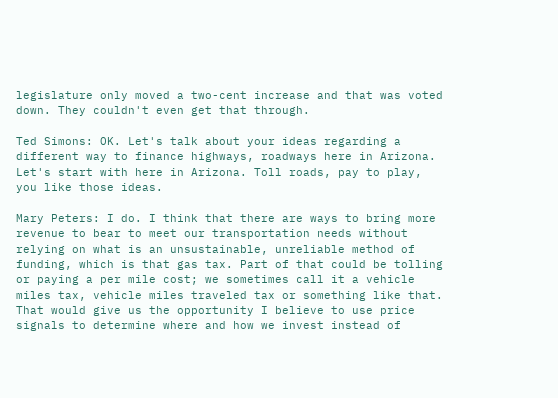legislature only moved a two-cent increase and that was voted down. They couldn't even get that through.

Ted Simons: OK. Let's talk about your ideas regarding a different way to finance highways, roadways here in Arizona. Let's start with here in Arizona. Toll roads, pay to play, you like those ideas.

Mary Peters: I do. I think that there are ways to bring more revenue to bear to meet our transportation needs without relying on what is an unsustainable, unreliable method of funding, which is that gas tax. Part of that could be tolling or paying a per mile cost; we sometimes call it a vehicle miles tax, vehicle miles traveled tax or something like that. That would give us the opportunity I believe to use price signals to determine where and how we invest instead of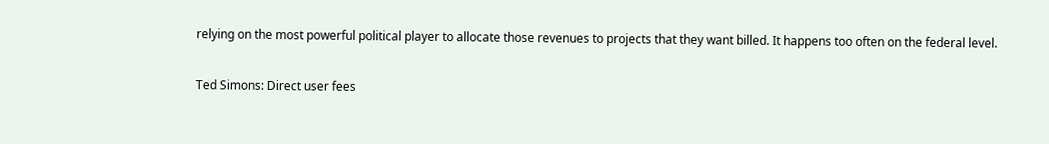relying on the most powerful political player to allocate those revenues to projects that they want billed. It happens too often on the federal level.

Ted Simons: Direct user fees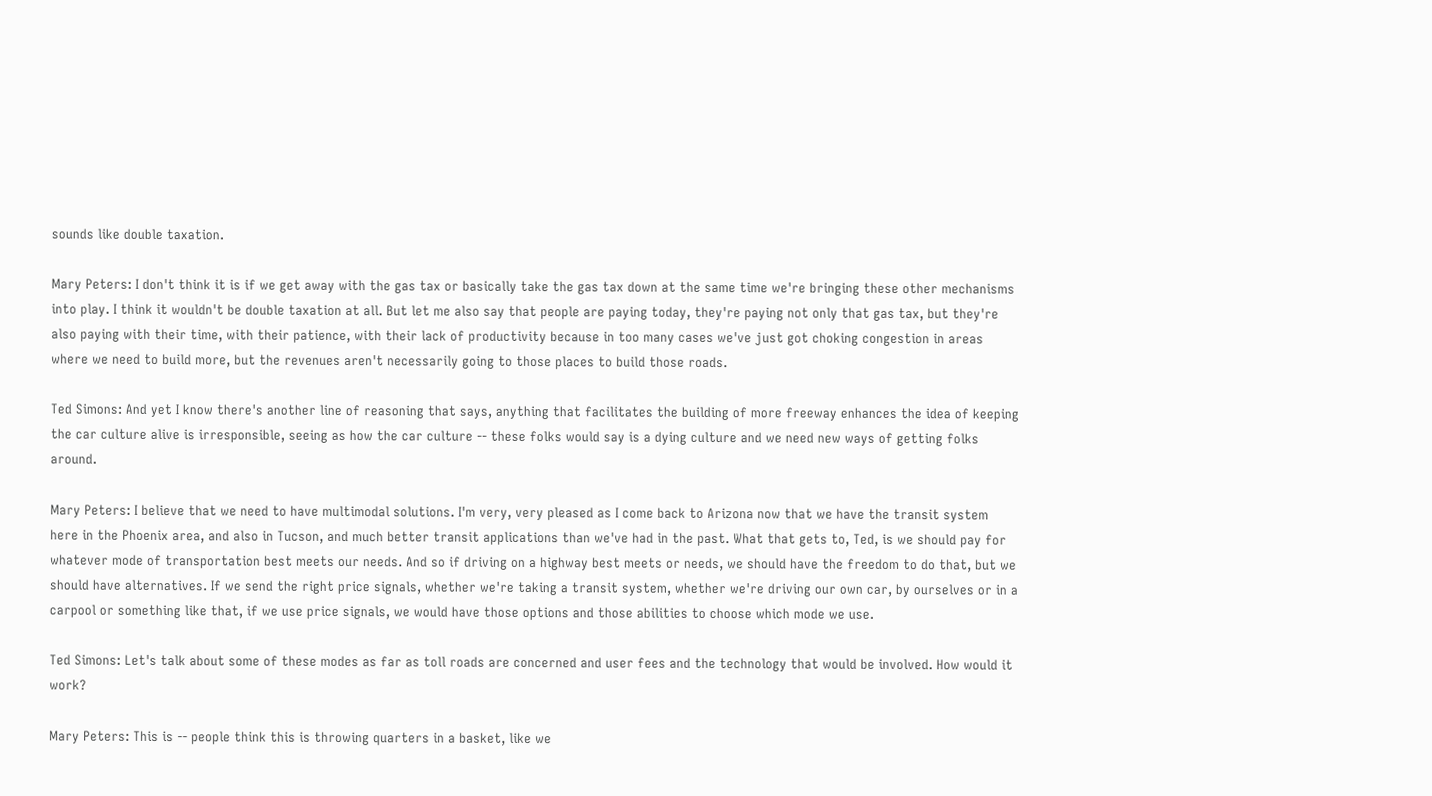sounds like double taxation.

Mary Peters: I don't think it is if we get away with the gas tax or basically take the gas tax down at the same time we're bringing these other mechanisms into play. I think it wouldn't be double taxation at all. But let me also say that people are paying today, they're paying not only that gas tax, but they're also paying with their time, with their patience, with their lack of productivity because in too many cases we've just got choking congestion in areas where we need to build more, but the revenues aren't necessarily going to those places to build those roads.

Ted Simons: And yet I know there's another line of reasoning that says, anything that facilitates the building of more freeway enhances the idea of keeping the car culture alive is irresponsible, seeing as how the car culture -- these folks would say is a dying culture and we need new ways of getting folks around.

Mary Peters: I believe that we need to have multimodal solutions. I'm very, very pleased as I come back to Arizona now that we have the transit system here in the Phoenix area, and also in Tucson, and much better transit applications than we've had in the past. What that gets to, Ted, is we should pay for whatever mode of transportation best meets our needs. And so if driving on a highway best meets or needs, we should have the freedom to do that, but we should have alternatives. If we send the right price signals, whether we're taking a transit system, whether we're driving our own car, by ourselves or in a carpool or something like that, if we use price signals, we would have those options and those abilities to choose which mode we use.

Ted Simons: Let's talk about some of these modes as far as toll roads are concerned and user fees and the technology that would be involved. How would it work?

Mary Peters: This is -- people think this is throwing quarters in a basket, like we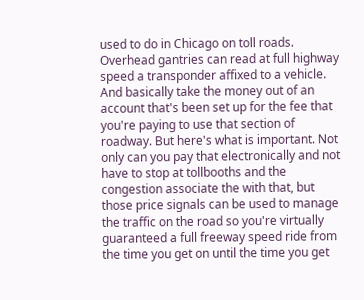used to do in Chicago on toll roads. Overhead gantries can read at full highway speed a transponder affixed to a vehicle. And basically take the money out of an account that's been set up for the fee that you're paying to use that section of roadway. But here's what is important. Not only can you pay that electronically and not have to stop at tollbooths and the congestion associate the with that, but those price signals can be used to manage the traffic on the road so you're virtually guaranteed a full freeway speed ride from the time you get on until the time you get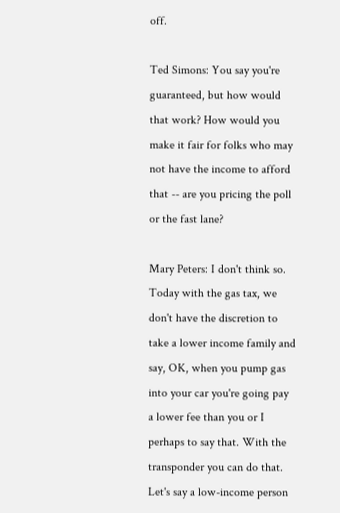off.

Ted Simons: You say you're guaranteed, but how would that work? How would you make it fair for folks who may not have the income to afford that -- are you pricing the poll or the fast lane?

Mary Peters: I don't think so. Today with the gas tax, we don't have the discretion to take a lower income family and say, OK, when you pump gas into your car you're going pay a lower fee than you or I perhaps to say that. With the transponder you can do that. Let's say a low-income person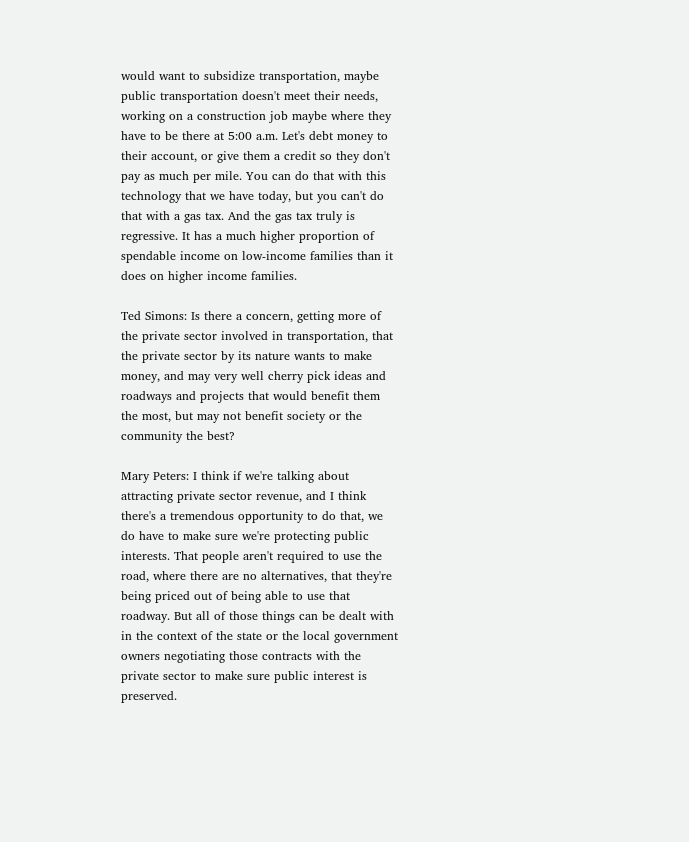would want to subsidize transportation, maybe public transportation doesn't meet their needs, working on a construction job maybe where they have to be there at 5:00 a.m. Let's debt money to their account, or give them a credit so they don't pay as much per mile. You can do that with this technology that we have today, but you can't do that with a gas tax. And the gas tax truly is regressive. It has a much higher proportion of spendable income on low-income families than it does on higher income families.

Ted Simons: Is there a concern, getting more of the private sector involved in transportation, that the private sector by its nature wants to make money, and may very well cherry pick ideas and roadways and projects that would benefit them the most, but may not benefit society or the community the best?

Mary Peters: I think if we're talking about attracting private sector revenue, and I think there's a tremendous opportunity to do that, we do have to make sure we're protecting public interests. That people aren't required to use the road, where there are no alternatives, that they're being priced out of being able to use that roadway. But all of those things can be dealt with in the context of the state or the local government owners negotiating those contracts with the private sector to make sure public interest is preserved.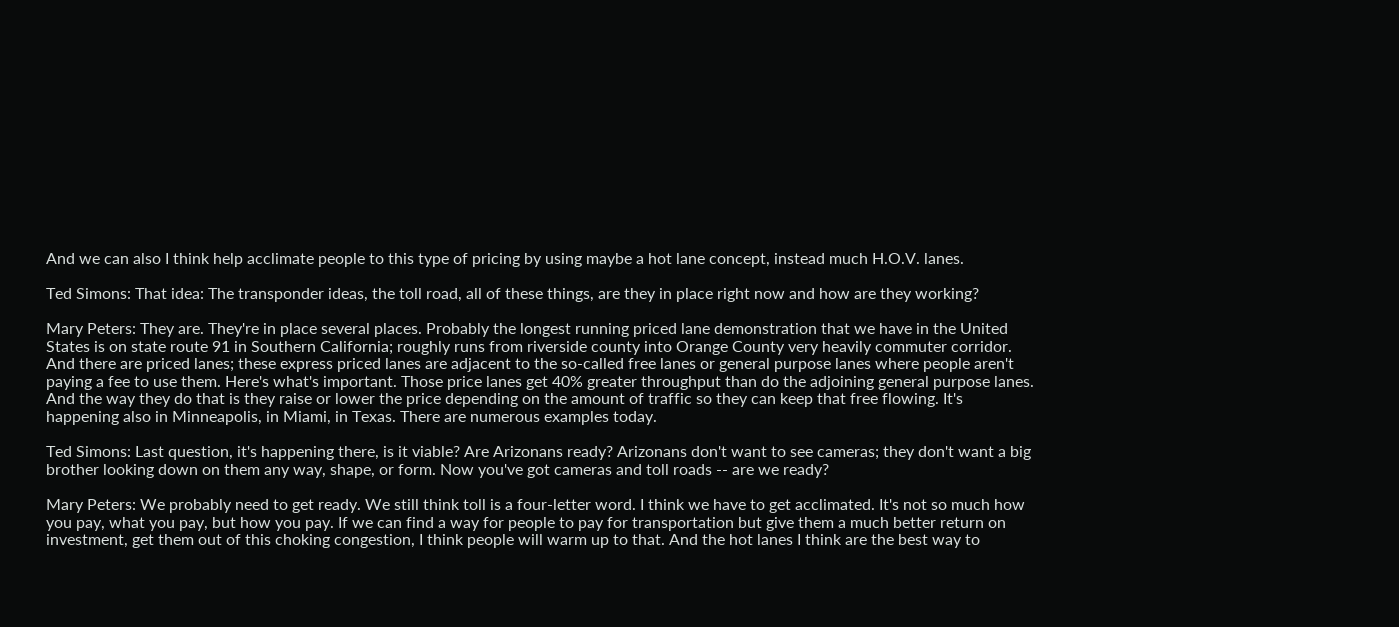And we can also I think help acclimate people to this type of pricing by using maybe a hot lane concept, instead much H.O.V. lanes.

Ted Simons: That idea: The transponder ideas, the toll road, all of these things, are they in place right now and how are they working?

Mary Peters: They are. They're in place several places. Probably the longest running priced lane demonstration that we have in the United States is on state route 91 in Southern California; roughly runs from riverside county into Orange County very heavily commuter corridor. And there are priced lanes; these express priced lanes are adjacent to the so-called free lanes or general purpose lanes where people aren't paying a fee to use them. Here's what's important. Those price lanes get 40% greater throughput than do the adjoining general purpose lanes. And the way they do that is they raise or lower the price depending on the amount of traffic so they can keep that free flowing. It's happening also in Minneapolis, in Miami, in Texas. There are numerous examples today.

Ted Simons: Last question, it's happening there, is it viable? Are Arizonans ready? Arizonans don't want to see cameras; they don't want a big brother looking down on them any way, shape, or form. Now you've got cameras and toll roads -- are we ready?

Mary Peters: We probably need to get ready. We still think toll is a four-letter word. I think we have to get acclimated. It's not so much how you pay, what you pay, but how you pay. If we can find a way for people to pay for transportation but give them a much better return on investment, get them out of this choking congestion, I think people will warm up to that. And the hot lanes I think are the best way to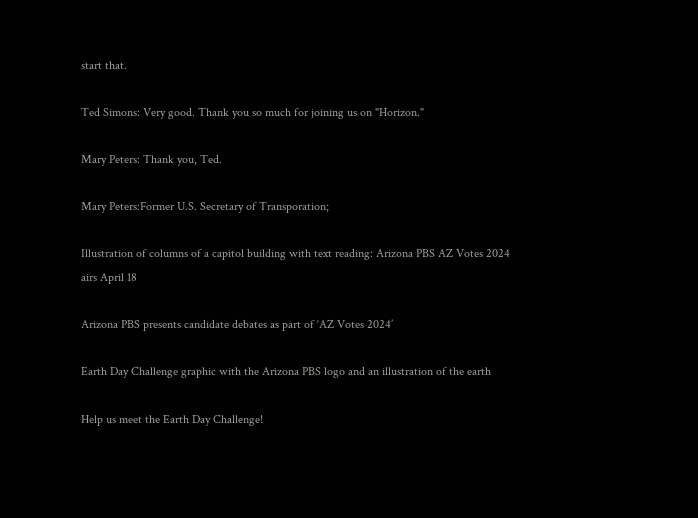start that.

Ted Simons: Very good. Thank you so much for joining us on "Horizon."

Mary Peters: Thank you, Ted.

Mary Peters:Former U.S. Secretary of Transporation;

Illustration of columns of a capitol building with text reading: Arizona PBS AZ Votes 2024
airs April 18

Arizona PBS presents candidate debates as part of ‘AZ Votes 2024’

Earth Day Challenge graphic with the Arizona PBS logo and an illustration of the earth

Help us meet the Earth Day Challenge!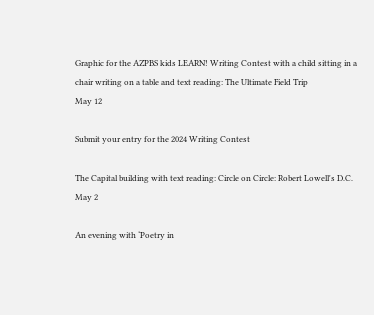Graphic for the AZPBS kids LEARN! Writing Contest with a child sitting in a chair writing on a table and text reading: The Ultimate Field Trip
May 12

Submit your entry for the 2024 Writing Contest

The Capital building with text reading: Circle on Circle: Robert Lowell's D.C.
May 2

An evening with ‘Poetry in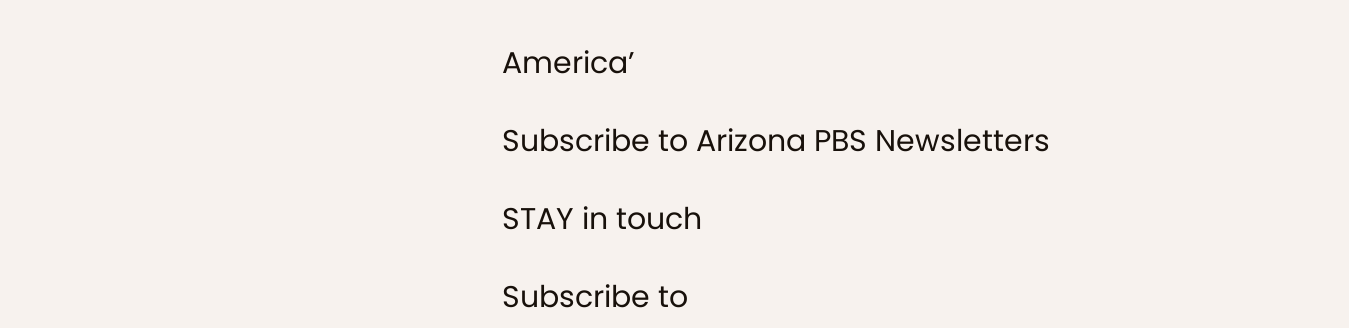America’

Subscribe to Arizona PBS Newsletters

STAY in touch

Subscribe to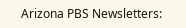Arizona PBS Newsletters: